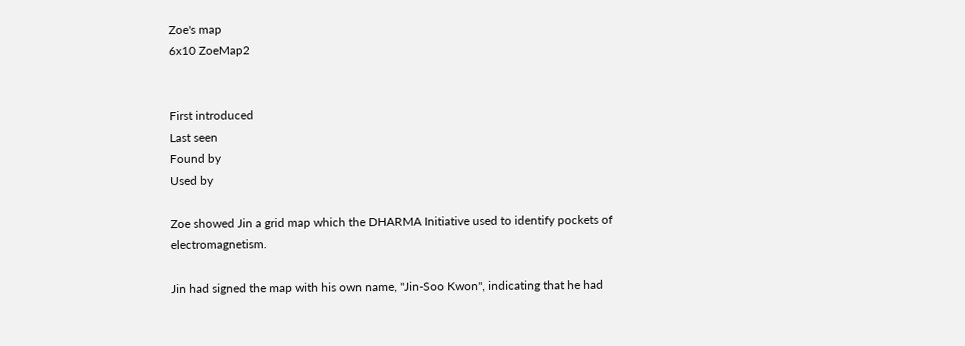Zoe's map
6x10 ZoeMap2


First introduced
Last seen
Found by
Used by

Zoe showed Jin a grid map which the DHARMA Initiative used to identify pockets of electromagnetism.

Jin had signed the map with his own name, "Jin-Soo Kwon", indicating that he had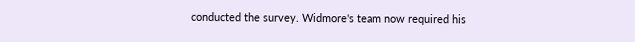conducted the survey. Widmore's team now required his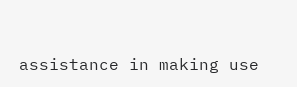assistance in making use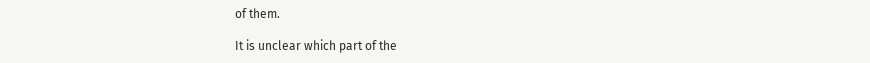of them.

It is unclear which part of the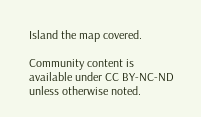Island the map covered.

Community content is available under CC BY-NC-ND unless otherwise noted.